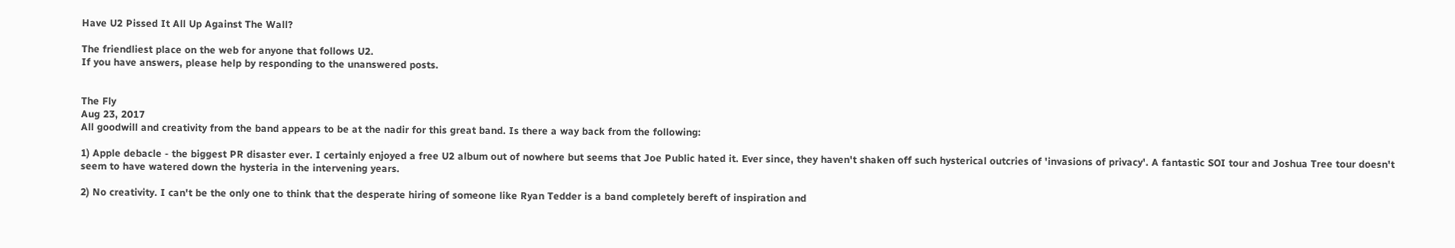Have U2 Pissed It All Up Against The Wall?

The friendliest place on the web for anyone that follows U2.
If you have answers, please help by responding to the unanswered posts.


The Fly
Aug 23, 2017
All goodwill and creativity from the band appears to be at the nadir for this great band. Is there a way back from the following:

1) Apple debacle - the biggest PR disaster ever. I certainly enjoyed a free U2 album out of nowhere but seems that Joe Public hated it. Ever since, they haven't shaken off such hysterical outcries of 'invasions of privacy'. A fantastic SOI tour and Joshua Tree tour doesn't seem to have watered down the hysteria in the intervening years.

2) No creativity. I can't be the only one to think that the desperate hiring of someone like Ryan Tedder is a band completely bereft of inspiration and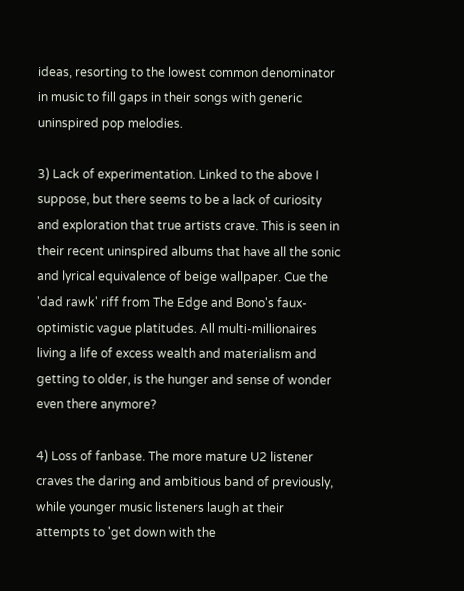ideas, resorting to the lowest common denominator in music to fill gaps in their songs with generic uninspired pop melodies.

3) Lack of experimentation. Linked to the above I suppose, but there seems to be a lack of curiosity and exploration that true artists crave. This is seen in their recent uninspired albums that have all the sonic and lyrical equivalence of beige wallpaper. Cue the 'dad rawk' riff from The Edge and Bono's faux-optimistic vague platitudes. All multi-millionaires living a life of excess wealth and materialism and getting to older, is the hunger and sense of wonder even there anymore?

4) Loss of fanbase. The more mature U2 listener craves the daring and ambitious band of previously, while younger music listeners laugh at their attempts to 'get down with the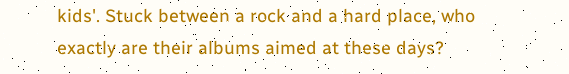kids'. Stuck between a rock and a hard place, who exactly are their albums aimed at these days?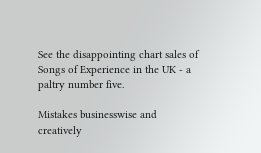See the disappointing chart sales of Songs of Experience in the UK - a paltry number five.

Mistakes businesswise and creatively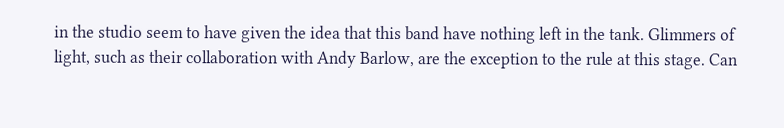in the studio seem to have given the idea that this band have nothing left in the tank. Glimmers of light, such as their collaboration with Andy Barlow, are the exception to the rule at this stage. Can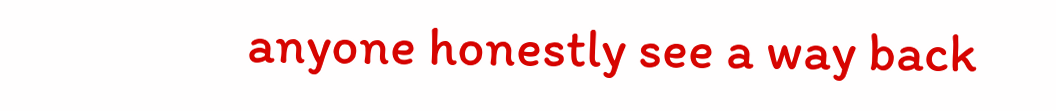anyone honestly see a way back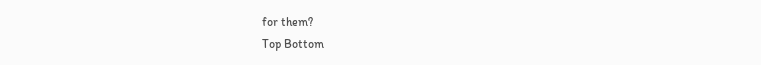for them?
Top Bottom